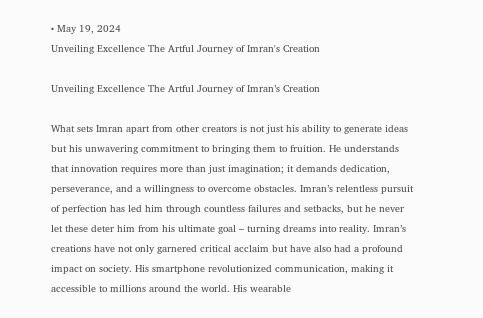• May 19, 2024
Unveiling Excellence The Artful Journey of Imran's Creation

Unveiling Excellence The Artful Journey of Imran’s Creation

What sets Imran apart from other creators is not just his ability to generate ideas but his unwavering commitment to bringing them to fruition. He understands that innovation requires more than just imagination; it demands dedication, perseverance, and a willingness to overcome obstacles. Imran’s relentless pursuit of perfection has led him through countless failures and setbacks, but he never let these deter him from his ultimate goal – turning dreams into reality. Imran’s creations have not only garnered critical acclaim but have also had a profound impact on society. His smartphone revolutionized communication, making it accessible to millions around the world. His wearable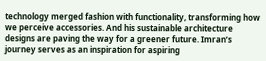technology merged fashion with functionality, transforming how we perceive accessories. And his sustainable architecture designs are paving the way for a greener future. Imran’s journey serves as an inspiration for aspiring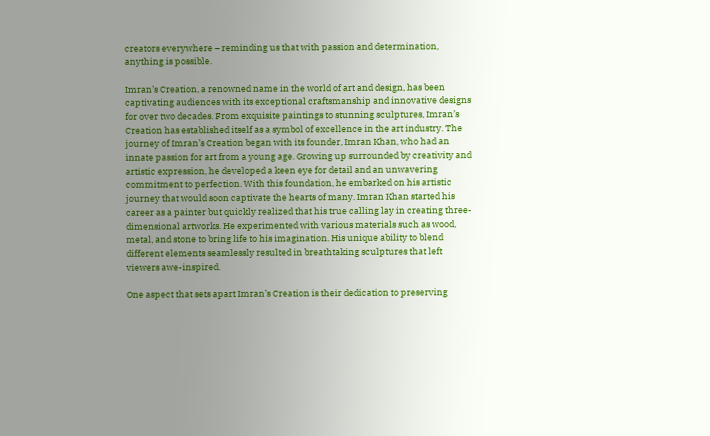creators everywhere – reminding us that with passion and determination, anything is possible.

Imran’s Creation, a renowned name in the world of art and design, has been captivating audiences with its exceptional craftsmanship and innovative designs for over two decades. From exquisite paintings to stunning sculptures, Imran’s Creation has established itself as a symbol of excellence in the art industry. The journey of Imran’s Creation began with its founder, Imran Khan, who had an innate passion for art from a young age. Growing up surrounded by creativity and artistic expression, he developed a keen eye for detail and an unwavering commitment to perfection. With this foundation, he embarked on his artistic journey that would soon captivate the hearts of many. Imran Khan started his career as a painter but quickly realized that his true calling lay in creating three-dimensional artworks. He experimented with various materials such as wood, metal, and stone to bring life to his imagination. His unique ability to blend different elements seamlessly resulted in breathtaking sculptures that left viewers awe-inspired.

One aspect that sets apart Imran’s Creation is their dedication to preserving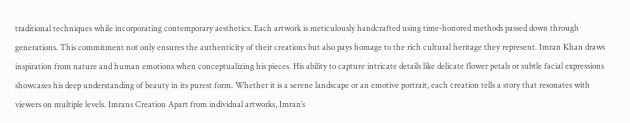traditional techniques while incorporating contemporary aesthetics. Each artwork is meticulously handcrafted using time-honored methods passed down through generations. This commitment not only ensures the authenticity of their creations but also pays homage to the rich cultural heritage they represent. Imran Khan draws inspiration from nature and human emotions when conceptualizing his pieces. His ability to capture intricate details like delicate flower petals or subtle facial expressions showcases his deep understanding of beauty in its purest form. Whether it is a serene landscape or an emotive portrait, each creation tells a story that resonates with viewers on multiple levels. Imrans Creation Apart from individual artworks, Imran’s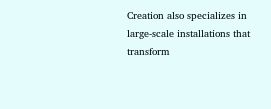Creation also specializes in large-scale installations that transform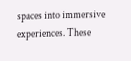spaces into immersive experiences. These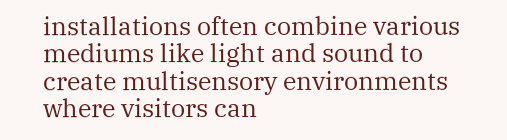installations often combine various mediums like light and sound to create multisensory environments where visitors can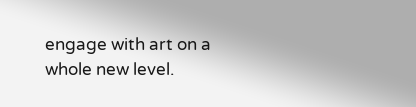engage with art on a whole new level.